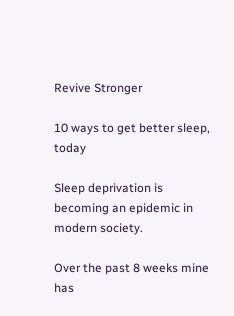Revive Stronger

10 ways to get better sleep, today

Sleep deprivation is becoming an epidemic in modern society.

Over the past 8 weeks mine has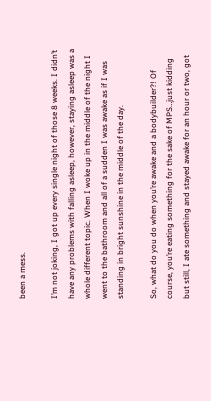been a mess.

I’m not joking, I got up every single night of those 8 weeks. I didn’t have any problems with falling asleep, however, staying asleep was a whole different topic. When I woke up in the middle of the night I went to the bathroom and all of a sudden I was awake as if I was standing in bright sunshine in the middle of the day.

So, what do you do when you’re awake and a bodybuilder?! Of course, you’re eating something for the sake of MPS…just kidding but still, I ate something and stayed awake for an hour or two, got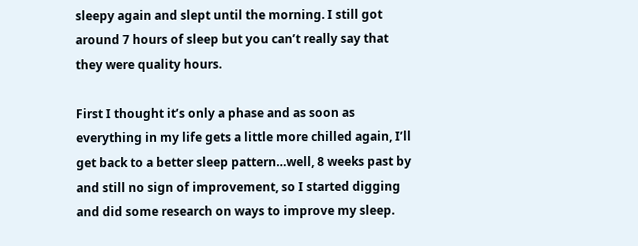sleepy again and slept until the morning. I still got around 7 hours of sleep but you can’t really say that they were quality hours.

First I thought it’s only a phase and as soon as everything in my life gets a little more chilled again, I’ll get back to a better sleep pattern…well, 8 weeks past by and still no sign of improvement, so I started digging and did some research on ways to improve my sleep.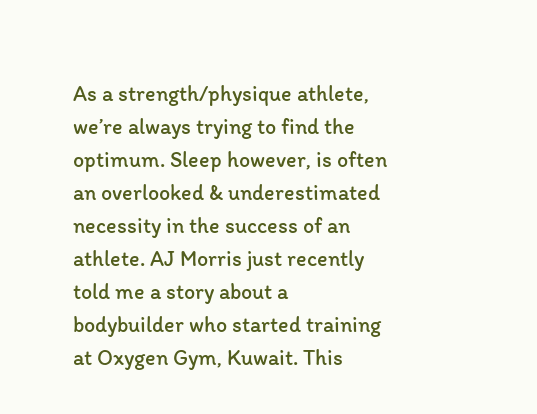As a strength/physique athlete, we’re always trying to find the optimum. Sleep however, is often an overlooked & underestimated necessity in the success of an athlete. AJ Morris just recently told me a story about a bodybuilder who started training at Oxygen Gym, Kuwait. This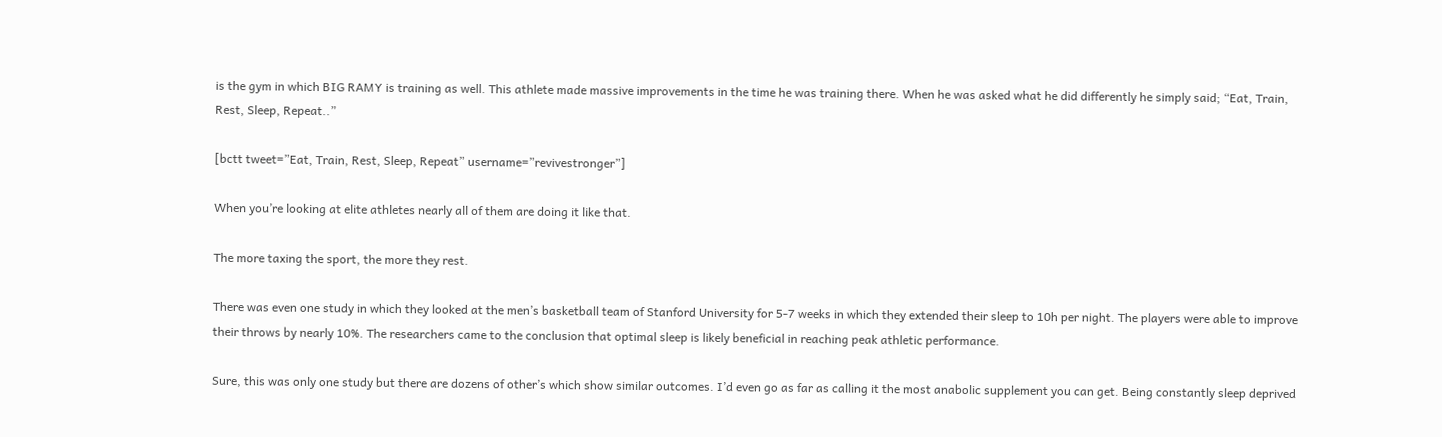is the gym in which BIG RAMY is training as well. This athlete made massive improvements in the time he was training there. When he was asked what he did differently he simply said; “Eat, Train, Rest, Sleep, Repeat..”

[bctt tweet=”Eat, Train, Rest, Sleep, Repeat” username=”revivestronger”]

When you’re looking at elite athletes nearly all of them are doing it like that.

The more taxing the sport, the more they rest.

There was even one study in which they looked at the men’s basketball team of Stanford University for 5-7 weeks in which they extended their sleep to 10h per night. The players were able to improve their throws by nearly 10%. The researchers came to the conclusion that optimal sleep is likely beneficial in reaching peak athletic performance.

Sure, this was only one study but there are dozens of other’s which show similar outcomes. I’d even go as far as calling it the most anabolic supplement you can get. Being constantly sleep deprived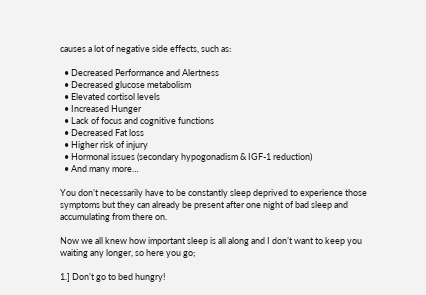causes a lot of negative side effects, such as:

  • Decreased Performance and Alertness
  • Decreased glucose metabolism
  • Elevated cortisol levels
  • Increased Hunger
  • Lack of focus and cognitive functions
  • Decreased Fat loss
  • Higher risk of injury
  • Hormonal issues (secondary hypogonadism & IGF-1 reduction)
  • And many more…

You don’t necessarily have to be constantly sleep deprived to experience those symptoms but they can already be present after one night of bad sleep and accumulating from there on.

Now we all knew how important sleep is all along and I don’t want to keep you waiting any longer, so here you go;

1.] Don’t go to bed hungry!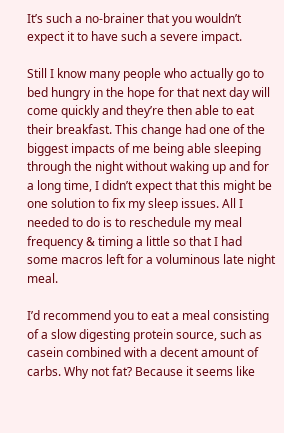It’s such a no-brainer that you wouldn’t expect it to have such a severe impact.

Still I know many people who actually go to bed hungry in the hope for that next day will come quickly and they’re then able to eat their breakfast. This change had one of the biggest impacts of me being able sleeping through the night without waking up and for a long time, I didn’t expect that this might be one solution to fix my sleep issues. All I needed to do is to reschedule my meal frequency & timing a little so that I had some macros left for a voluminous late night meal.

I’d recommend you to eat a meal consisting of a slow digesting protein source, such as casein combined with a decent amount of carbs. Why not fat? Because it seems like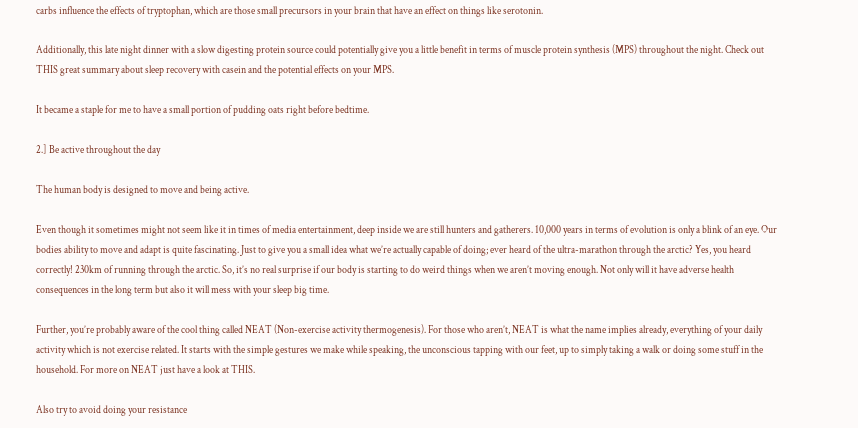carbs influence the effects of tryptophan, which are those small precursors in your brain that have an effect on things like serotonin.

Additionally, this late night dinner with a slow digesting protein source could potentially give you a little benefit in terms of muscle protein synthesis (MPS) throughout the night. Check out THIS great summary about sleep recovery with casein and the potential effects on your MPS.

It became a staple for me to have a small portion of pudding oats right before bedtime.

2.] Be active throughout the day

The human body is designed to move and being active.

Even though it sometimes might not seem like it in times of media entertainment, deep inside we are still hunters and gatherers. 10,000 years in terms of evolution is only a blink of an eye. Our bodies ability to move and adapt is quite fascinating. Just to give you a small idea what we’re actually capable of doing; ever heard of the ultra-marathon through the arctic? Yes, you heard correctly! 230km of running through the arctic. So, it’s no real surprise if our body is starting to do weird things when we aren’t moving enough. Not only will it have adverse health consequences in the long term but also it will mess with your sleep big time.

Further, you’re probably aware of the cool thing called NEAT (Non-exercise activity thermogenesis). For those who aren’t, NEAT is what the name implies already, everything of your daily activity which is not exercise related. It starts with the simple gestures we make while speaking, the unconscious tapping with our feet, up to simply taking a walk or doing some stuff in the household. For more on NEAT just have a look at THIS.

Also try to avoid doing your resistance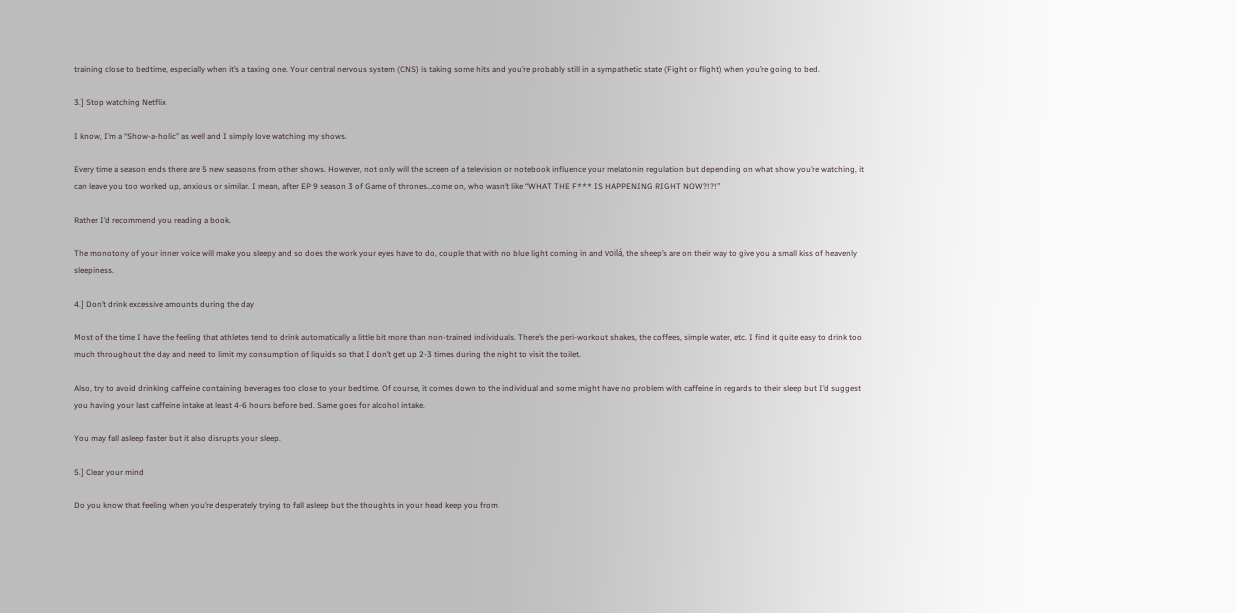training close to bedtime, especially when it’s a taxing one. Your central nervous system (CNS) is taking some hits and you’re probably still in a sympathetic state (Fight or flight) when you’re going to bed.

3.] Stop watching Netflix

I know, I’m a “Show-a-holic” as well and I simply love watching my shows.

Every time a season ends there are 5 new seasons from other shows. However, not only will the screen of a television or notebook influence your melatonin regulation but depending on what show you’re watching, it can leave you too worked up, anxious or similar. I mean, after EP 9 season 3 of Game of thrones…come on, who wasn’t like “WHAT THE F*** IS HAPPENING RIGHT NOW?!?!”

Rather I’d recommend you reading a book.

The monotony of your inner voice will make you sleepy and so does the work your eyes have to do, couple that with no blue light coming in and voilá, the sheep’s are on their way to give you a small kiss of heavenly sleepiness.

4.] Don’t drink excessive amounts during the day

Most of the time I have the feeling that athletes tend to drink automatically a little bit more than non-trained individuals. There’s the peri-workout shakes, the coffees, simple water, etc. I find it quite easy to drink too much throughout the day and need to limit my consumption of liquids so that I don’t get up 2-3 times during the night to visit the toilet.

Also, try to avoid drinking caffeine containing beverages too close to your bedtime. Of course, it comes down to the individual and some might have no problem with caffeine in regards to their sleep but I’d suggest you having your last caffeine intake at least 4-6 hours before bed. Same goes for alcohol intake.

You may fall asleep faster but it also disrupts your sleep.

5.] Clear your mind

Do you know that feeling when you’re desperately trying to fall asleep but the thoughts in your head keep you from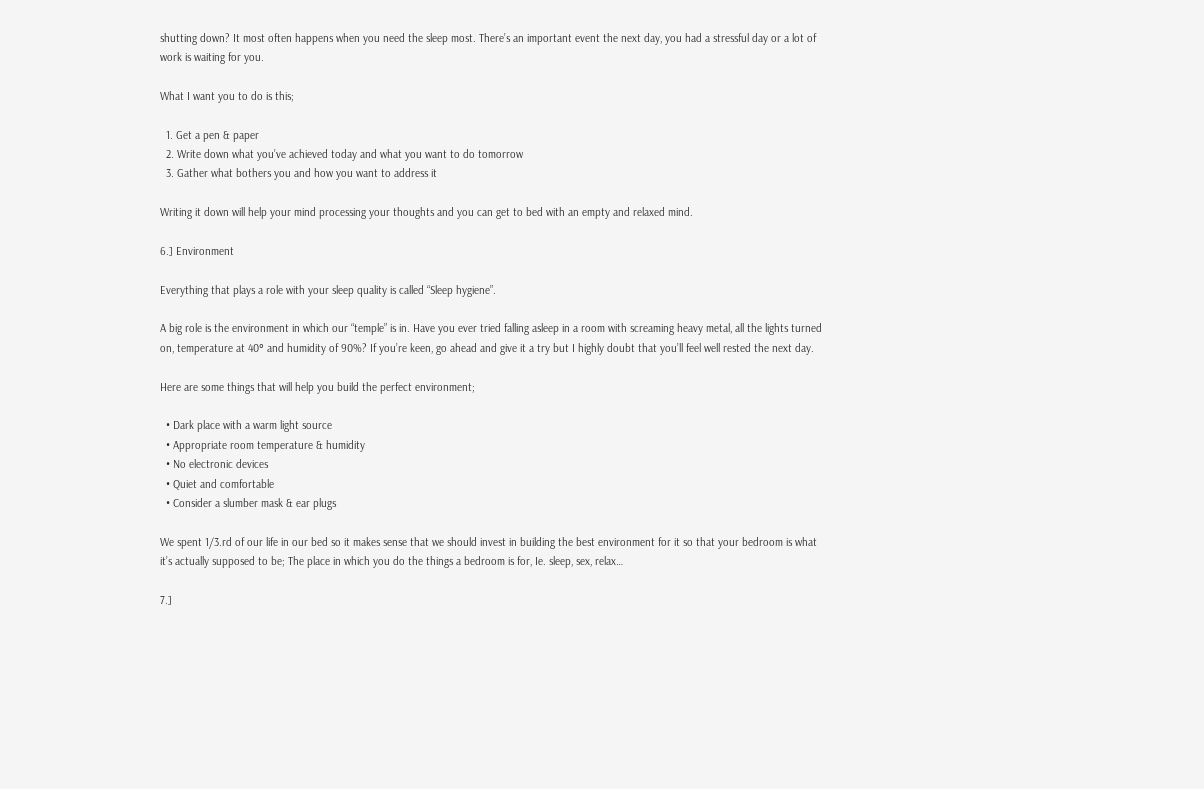shutting down? It most often happens when you need the sleep most. There’s an important event the next day, you had a stressful day or a lot of work is waiting for you.

What I want you to do is this;

  1. Get a pen & paper
  2. Write down what you’ve achieved today and what you want to do tomorrow
  3. Gather what bothers you and how you want to address it

Writing it down will help your mind processing your thoughts and you can get to bed with an empty and relaxed mind.

6.] Environment

Everything that plays a role with your sleep quality is called “Sleep hygiene”.

A big role is the environment in which our “temple” is in. Have you ever tried falling asleep in a room with screaming heavy metal, all the lights turned on, temperature at 40° and humidity of 90%? If you’re keen, go ahead and give it a try but I highly doubt that you’ll feel well rested the next day.

Here are some things that will help you build the perfect environment;

  • Dark place with a warm light source
  • Appropriate room temperature & humidity
  • No electronic devices
  • Quiet and comfortable
  • Consider a slumber mask & ear plugs

We spent 1/3.rd of our life in our bed so it makes sense that we should invest in building the best environment for it so that your bedroom is what it’s actually supposed to be; The place in which you do the things a bedroom is for, Ie. sleep, sex, relax…

7.]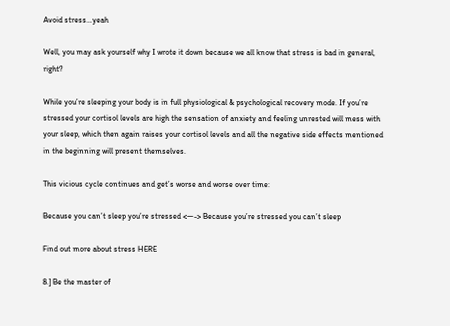Avoid stress…yeah

Well, you may ask yourself why I wrote it down because we all know that stress is bad in general, right?

While you’re sleeping your body is in full physiological & psychological recovery mode. If you’re stressed your cortisol levels are high the sensation of anxiety and feeling unrested will mess with your sleep, which then again raises your cortisol levels and all the negative side effects mentioned in the beginning will present themselves.

This vicious cycle continues and get’s worse and worse over time:

Because you can’t sleep you’re stressed <—-> Because you’re stressed you can’t sleep

Find out more about stress HERE

8.] Be the master of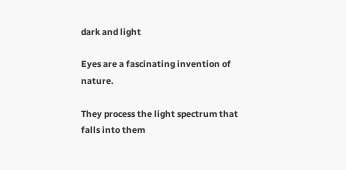dark and light

Eyes are a fascinating invention of nature.

They process the light spectrum that falls into them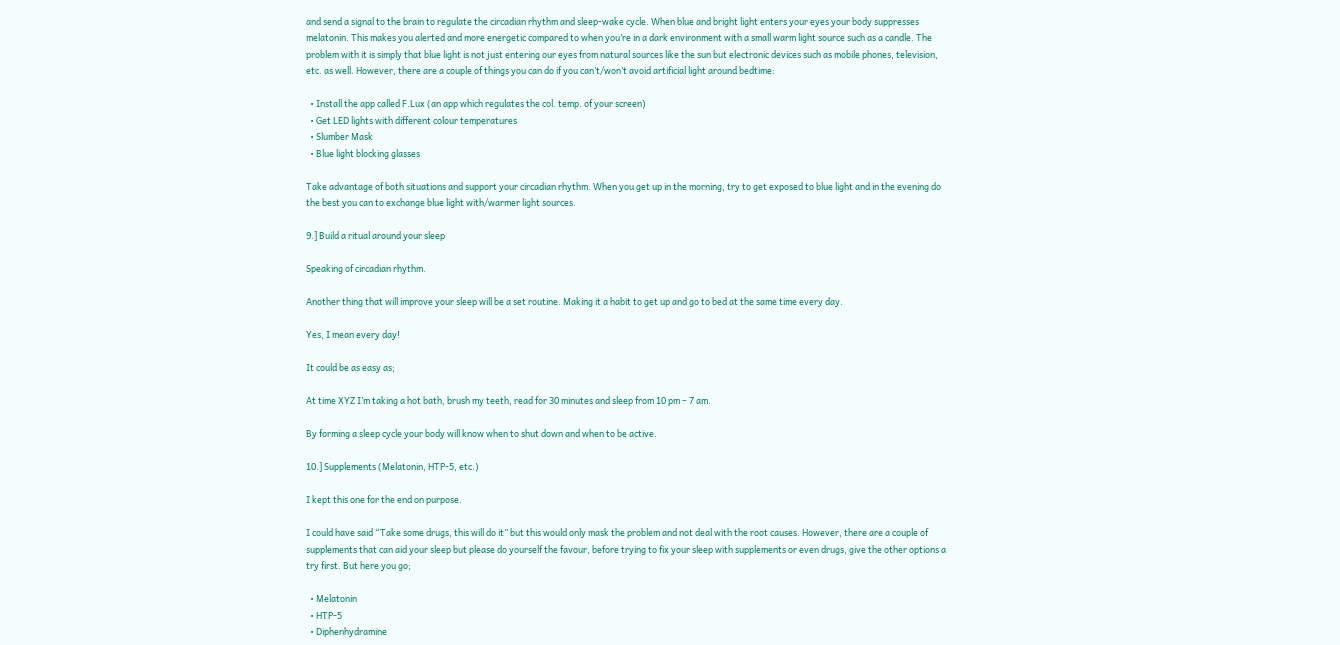and send a signal to the brain to regulate the circadian rhythm and sleep-wake cycle. When blue and bright light enters your eyes your body suppresses melatonin. This makes you alerted and more energetic compared to when you’re in a dark environment with a small warm light source such as a candle. The problem with it is simply that blue light is not just entering our eyes from natural sources like the sun but electronic devices such as mobile phones, television, etc. as well. However, there are a couple of things you can do if you can’t/won’t avoid artificial light around bedtime:

  • Install the app called F.Lux (an app which regulates the col. temp. of your screen)
  • Get LED lights with different colour temperatures
  • Slumber Mask
  • Blue light blocking glasses

Take advantage of both situations and support your circadian rhythm. When you get up in the morning, try to get exposed to blue light and in the evening do the best you can to exchange blue light with/warmer light sources.

9.] Build a ritual around your sleep

Speaking of circadian rhythm.

Another thing that will improve your sleep will be a set routine. Making it a habit to get up and go to bed at the same time every day.

Yes, I mean every day!

It could be as easy as;

At time XYZ I’m taking a hot bath, brush my teeth, read for 30 minutes and sleep from 10 pm – 7 am.

By forming a sleep cycle your body will know when to shut down and when to be active.

10.] Supplements (Melatonin, HTP-5, etc.)

I kept this one for the end on purpose.

I could have said “Take some drugs, this will do it” but this would only mask the problem and not deal with the root causes. However, there are a couple of supplements that can aid your sleep but please do yourself the favour, before trying to fix your sleep with supplements or even drugs, give the other options a try first. But here you go;

  • Melatonin
  • HTP-5
  • Diphenhydramine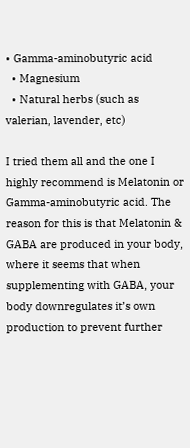• Gamma-aminobutyric acid
  • Magnesium
  • Natural herbs (such as valerian, lavender, etc)

I tried them all and the one I highly recommend is Melatonin or Gamma-aminobutyric acid. The reason for this is that Melatonin & GABA are produced in your body, where it seems that when supplementing with GABA, your body downregulates it’s own production to prevent further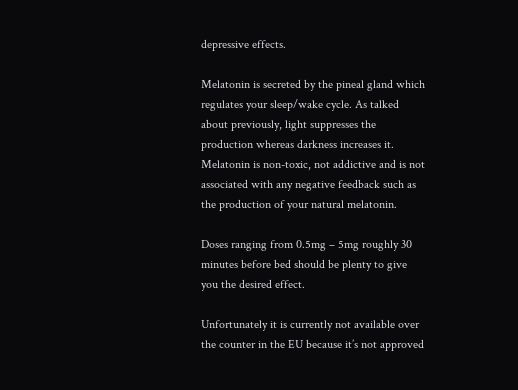depressive effects.

Melatonin is secreted by the pineal gland which regulates your sleep/wake cycle. As talked about previously, light suppresses the production whereas darkness increases it. Melatonin is non-toxic, not addictive and is not associated with any negative feedback such as the production of your natural melatonin.

Doses ranging from 0.5mg – 5mg roughly 30 minutes before bed should be plenty to give you the desired effect.

Unfortunately it is currently not available over the counter in the EU because it’s not approved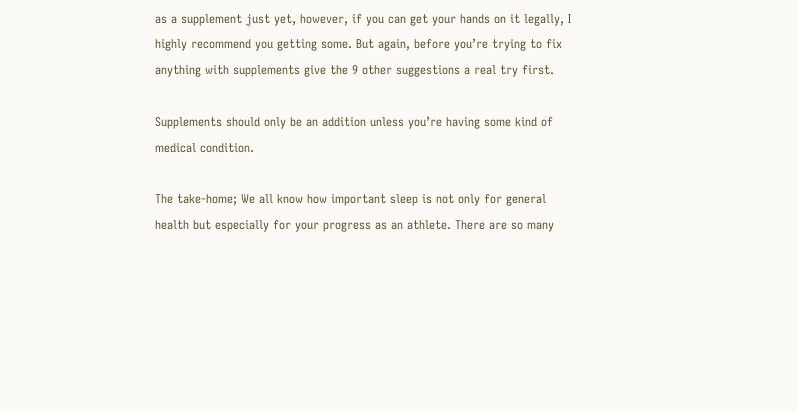as a supplement just yet, however, if you can get your hands on it legally, I highly recommend you getting some. But again, before you’re trying to fix anything with supplements give the 9 other suggestions a real try first.

Supplements should only be an addition unless you’re having some kind of medical condition.

The take-home; We all know how important sleep is not only for general health but especially for your progress as an athlete. There are so many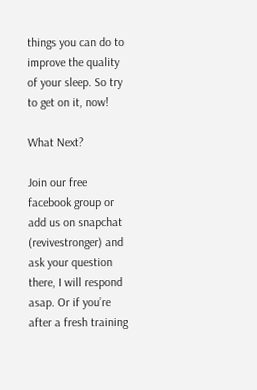things you can do to improve the quality of your sleep. So try to get on it, now!

What Next?

Join our free facebook group or add us on snapchat (revivestronger) and ask your question there, I will respond asap. Or if you’re after a fresh training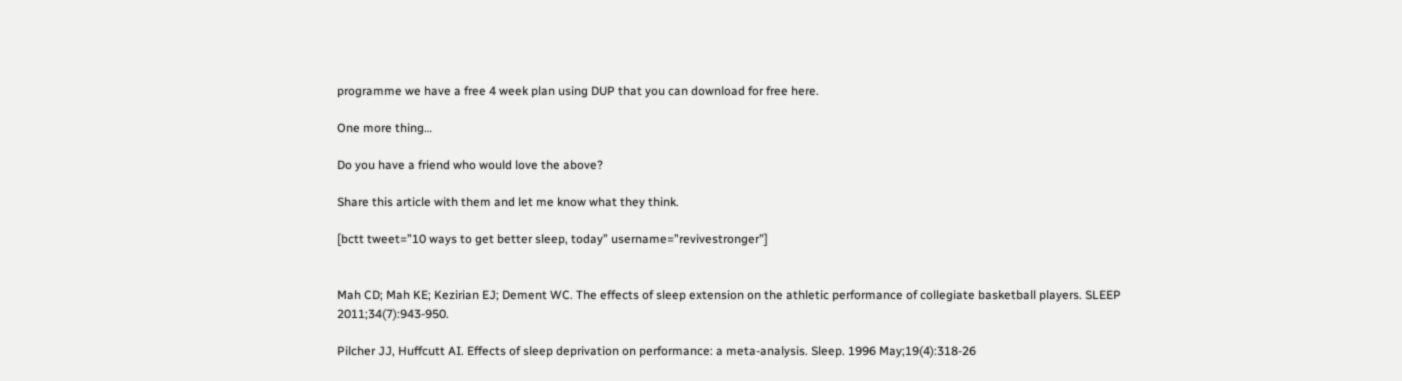programme we have a free 4 week plan using DUP that you can download for free here.

One more thing…

Do you have a friend who would love the above?

Share this article with them and let me know what they think.

[bctt tweet=”10 ways to get better sleep, today” username=”revivestronger”]


Mah CD; Mah KE; Kezirian EJ; Dement WC. The effects of sleep extension on the athletic performance of collegiate basketball players. SLEEP 2011;34(7):943-950.

Pilcher JJ, Huffcutt AI. Effects of sleep deprivation on performance: a meta-analysis. Sleep. 1996 May;19(4):318-26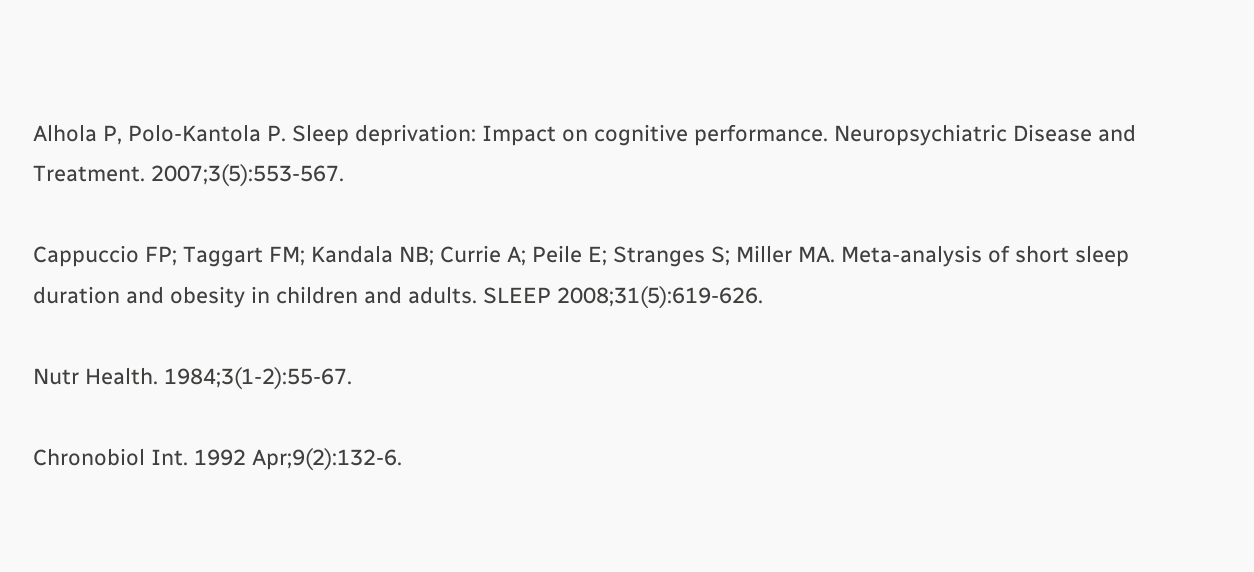Alhola P, Polo-Kantola P. Sleep deprivation: Impact on cognitive performance. Neuropsychiatric Disease and Treatment. 2007;3(5):553-567.

Cappuccio FP; Taggart FM; Kandala NB; Currie A; Peile E; Stranges S; Miller MA. Meta-analysis of short sleep duration and obesity in children and adults. SLEEP 2008;31(5):619-626.

Nutr Health. 1984;3(1-2):55-67.

Chronobiol Int. 1992 Apr;9(2):132-6.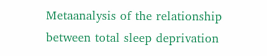Metaanalysis of the relationship between total sleep deprivation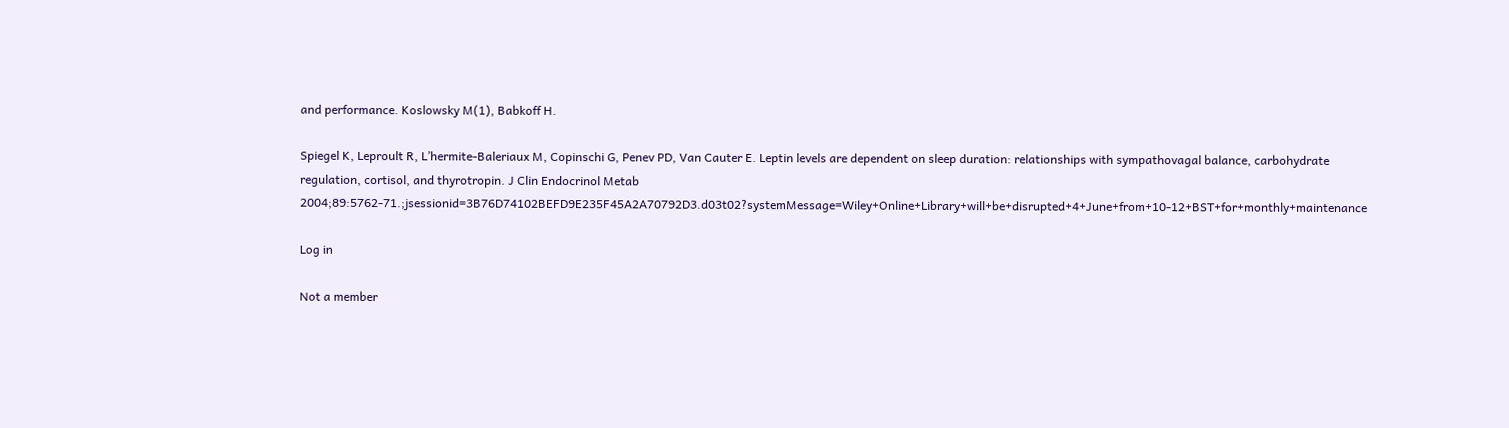and performance. Koslowsky M(1), Babkoff H.

Spiegel K, Leproult R, L’hermite-Baleriaux M, Copinschi G, Penev PD, Van Cauter E. Leptin levels are dependent on sleep duration: relationships with sympathovagal balance, carbohydrate regulation, cortisol, and thyrotropin. J Clin Endocrinol Metab 2004;89:5762-71.;jsessionid=3B76D74102BEFD9E235F45A2A70792D3.d03t02?systemMessage=Wiley+Online+Library+will+be+disrupted+4+June+from+10-12+BST+for+monthly+maintenance

Log in

Not a member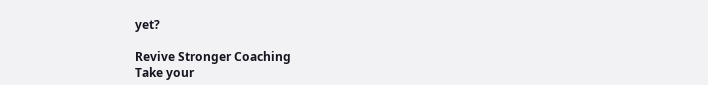yet?

Revive Stronger Coaching
Take your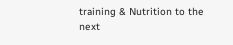training & Nutrition to the next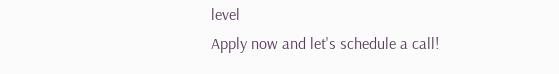level
Apply now and let's schedule a call!